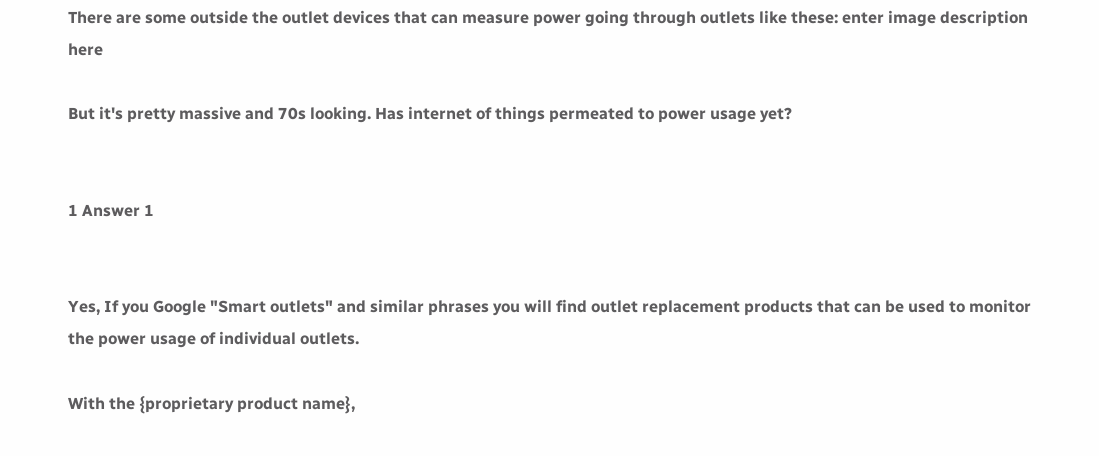There are some outside the outlet devices that can measure power going through outlets like these: enter image description here

But it's pretty massive and 70s looking. Has internet of things permeated to power usage yet?


1 Answer 1


Yes, If you Google "Smart outlets" and similar phrases you will find outlet replacement products that can be used to monitor the power usage of individual outlets.

With the {proprietary product name},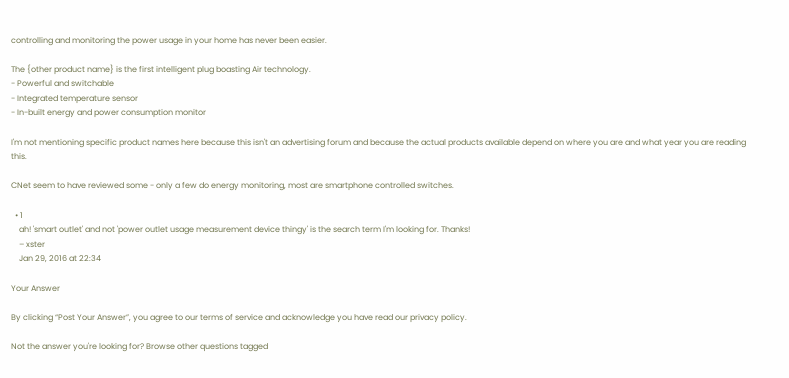controlling and monitoring the power usage in your home has never been easier.

The {other product name} is the first intelligent plug boasting Air technology.
- Powerful and switchable
- Integrated temperature sensor
- In-built energy and power consumption monitor

I'm not mentioning specific product names here because this isn't an advertising forum and because the actual products available depend on where you are and what year you are reading this.

CNet seem to have reviewed some - only a few do energy monitoring, most are smartphone controlled switches.

  • 1
    ah! 'smart outlet' and not 'power outlet usage measurement device thingy' is the search term I'm looking for. Thanks!
    – xster
    Jan 29, 2016 at 22:34

Your Answer

By clicking “Post Your Answer”, you agree to our terms of service and acknowledge you have read our privacy policy.

Not the answer you're looking for? Browse other questions tagged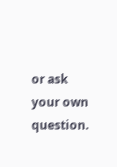or ask your own question.